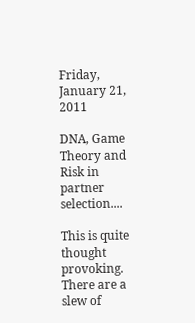Friday, January 21, 2011

DNA, Game Theory and Risk in partner selection....

This is quite thought provoking.  There are a slew of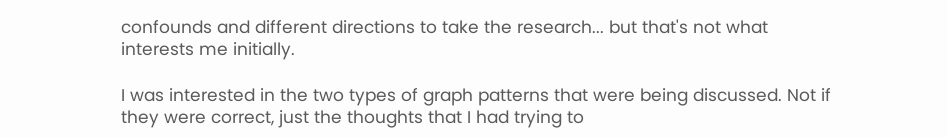confounds and different directions to take the research... but that's not what interests me initially.

I was interested in the two types of graph patterns that were being discussed. Not if they were correct, just the thoughts that I had trying to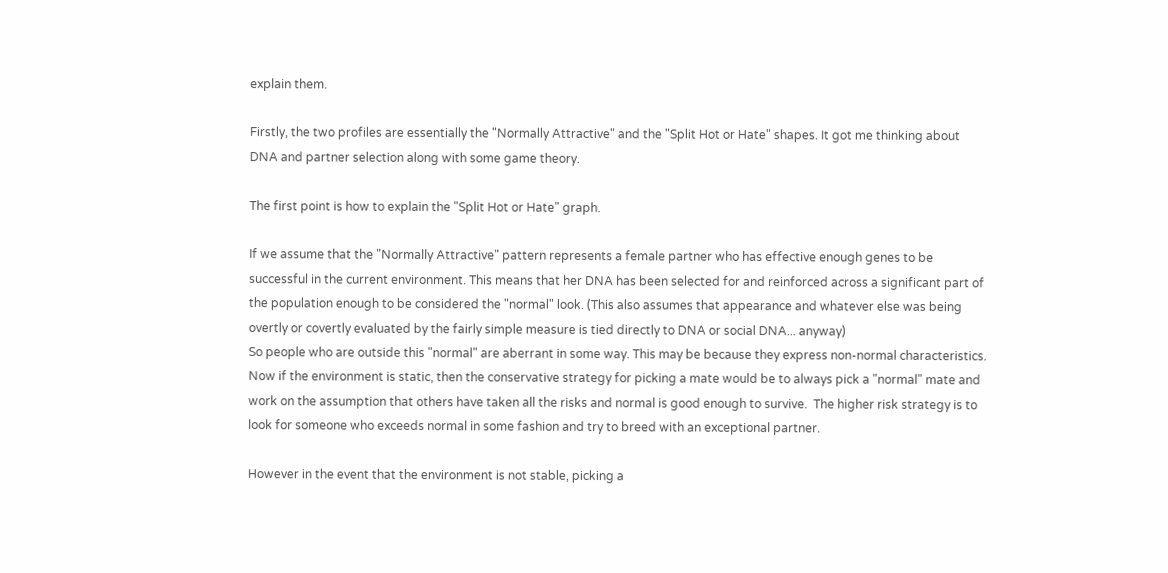explain them.

Firstly, the two profiles are essentially the "Normally Attractive" and the "Split Hot or Hate" shapes. It got me thinking about DNA and partner selection along with some game theory.

The first point is how to explain the "Split Hot or Hate" graph.

If we assume that the "Normally Attractive" pattern represents a female partner who has effective enough genes to be successful in the current environment. This means that her DNA has been selected for and reinforced across a significant part of the population enough to be considered the "normal" look. (This also assumes that appearance and whatever else was being overtly or covertly evaluated by the fairly simple measure is tied directly to DNA or social DNA... anyway)
So people who are outside this "normal" are aberrant in some way. This may be because they express non-normal characteristics.  Now if the environment is static, then the conservative strategy for picking a mate would be to always pick a "normal" mate and work on the assumption that others have taken all the risks and normal is good enough to survive.  The higher risk strategy is to look for someone who exceeds normal in some fashion and try to breed with an exceptional partner.

However in the event that the environment is not stable, picking a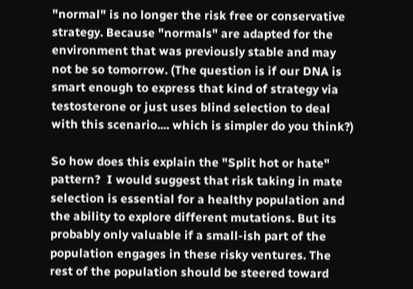"normal" is no longer the risk free or conservative strategy. Because "normals" are adapted for the environment that was previously stable and may not be so tomorrow. (The question is if our DNA is smart enough to express that kind of strategy via testosterone or just uses blind selection to deal with this scenario.... which is simpler do you think?)

So how does this explain the "Split hot or hate" pattern?  I would suggest that risk taking in mate selection is essential for a healthy population and the ability to explore different mutations. But its probably only valuable if a small-ish part of the population engages in these risky ventures. The rest of the population should be steered toward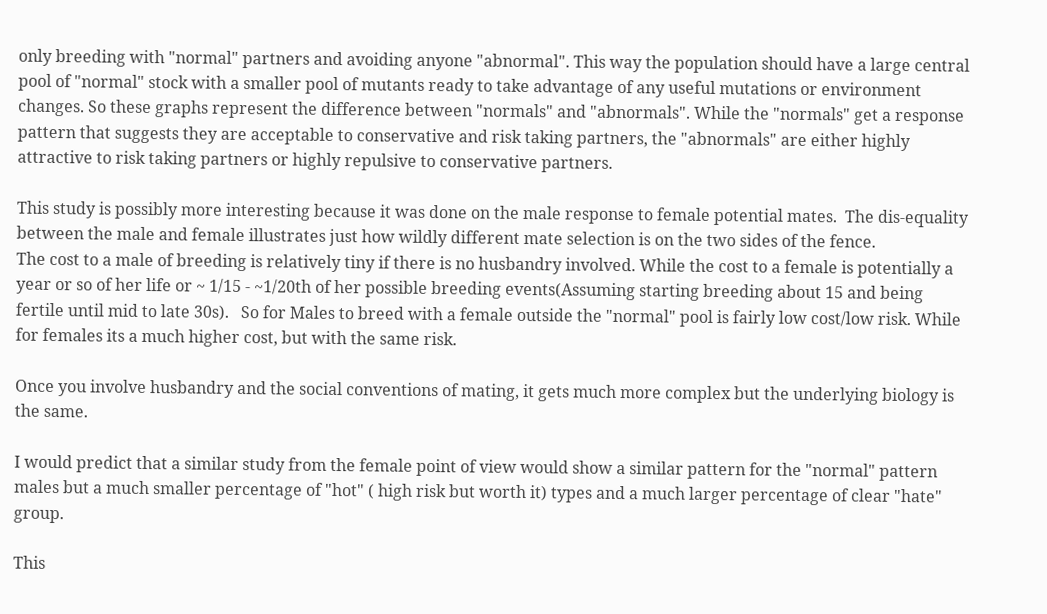only breeding with "normal" partners and avoiding anyone "abnormal". This way the population should have a large central pool of "normal" stock with a smaller pool of mutants ready to take advantage of any useful mutations or environment changes. So these graphs represent the difference between "normals" and "abnormals". While the "normals" get a response pattern that suggests they are acceptable to conservative and risk taking partners, the "abnormals" are either highly attractive to risk taking partners or highly repulsive to conservative partners.

This study is possibly more interesting because it was done on the male response to female potential mates.  The dis-equality between the male and female illustrates just how wildly different mate selection is on the two sides of the fence.
The cost to a male of breeding is relatively tiny if there is no husbandry involved. While the cost to a female is potentially a year or so of her life or ~ 1/15 - ~1/20th of her possible breeding events(Assuming starting breeding about 15 and being fertile until mid to late 30s).   So for Males to breed with a female outside the "normal" pool is fairly low cost/low risk. While for females its a much higher cost, but with the same risk.

Once you involve husbandry and the social conventions of mating, it gets much more complex but the underlying biology is the same.

I would predict that a similar study from the female point of view would show a similar pattern for the "normal" pattern males but a much smaller percentage of "hot" ( high risk but worth it) types and a much larger percentage of clear "hate" group.

This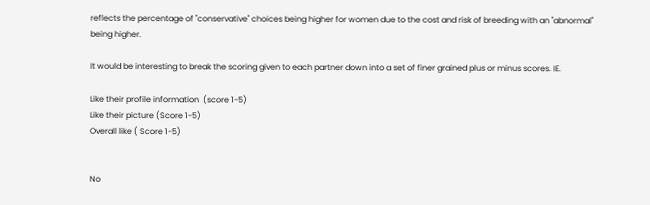reflects the percentage of "conservative" choices being higher for women due to the cost and risk of breeding with an "abnormal" being higher.

It would be interesting to break the scoring given to each partner down into a set of finer grained plus or minus scores. IE.

Like their profile information  (score 1-5)
Like their picture (Score 1-5)
Overall like ( Score 1-5)


No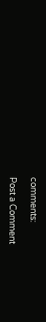comments:

Post a Comment